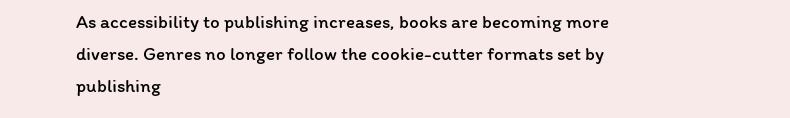As accessibility to publishing increases, books are becoming more diverse. Genres no longer follow the cookie-cutter formats set by publishing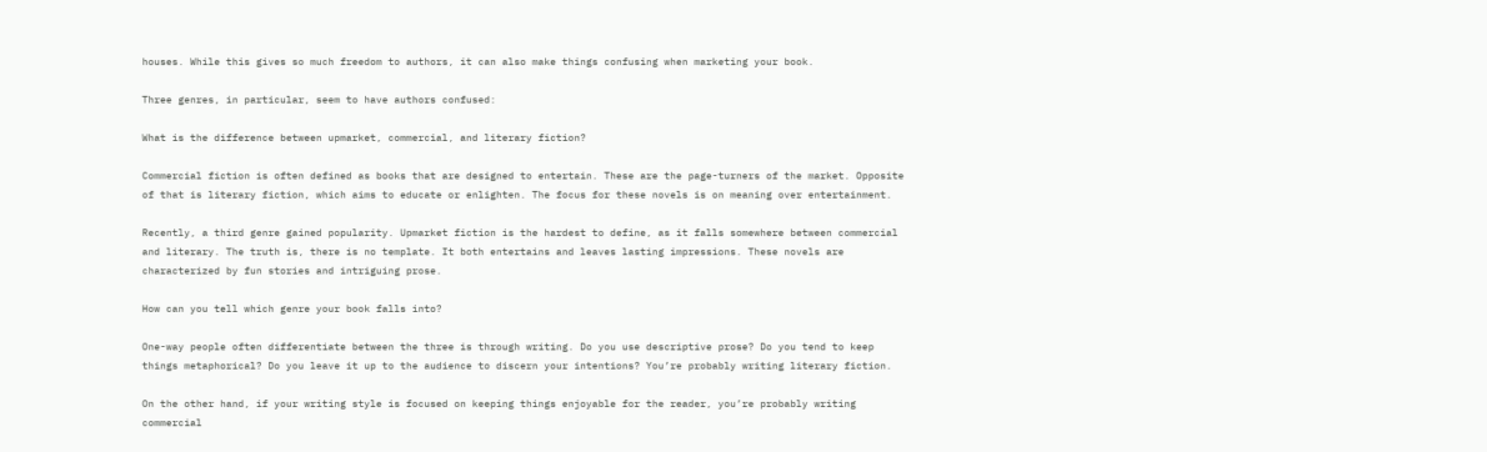houses. While this gives so much freedom to authors, it can also make things confusing when marketing your book.

Three genres, in particular, seem to have authors confused:

What is the difference between upmarket, commercial, and literary fiction?

Commercial fiction is often defined as books that are designed to entertain. These are the page-turners of the market. Opposite of that is literary fiction, which aims to educate or enlighten. The focus for these novels is on meaning over entertainment.

Recently, a third genre gained popularity. Upmarket fiction is the hardest to define, as it falls somewhere between commercial and literary. The truth is, there is no template. It both entertains and leaves lasting impressions. These novels are characterized by fun stories and intriguing prose.

How can you tell which genre your book falls into?

One-way people often differentiate between the three is through writing. Do you use descriptive prose? Do you tend to keep things metaphorical? Do you leave it up to the audience to discern your intentions? You’re probably writing literary fiction.

On the other hand, if your writing style is focused on keeping things enjoyable for the reader, you’re probably writing commercial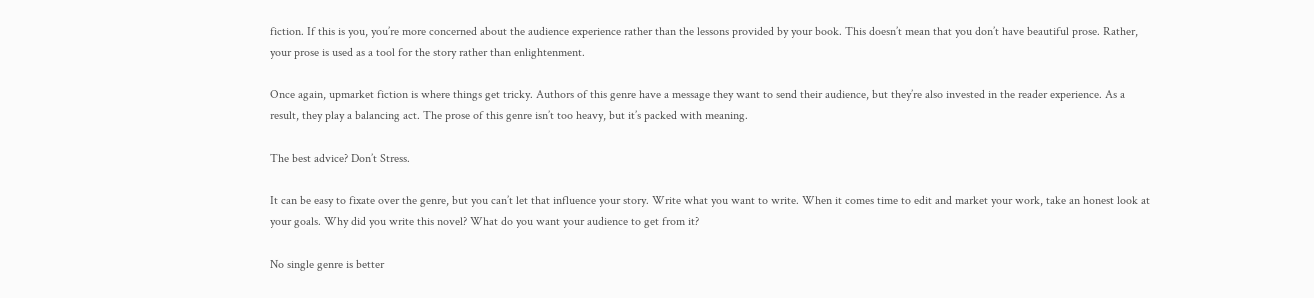fiction. If this is you, you’re more concerned about the audience experience rather than the lessons provided by your book. This doesn’t mean that you don’t have beautiful prose. Rather, your prose is used as a tool for the story rather than enlightenment.

Once again, upmarket fiction is where things get tricky. Authors of this genre have a message they want to send their audience, but they’re also invested in the reader experience. As a result, they play a balancing act. The prose of this genre isn’t too heavy, but it’s packed with meaning.

The best advice? Don’t Stress.

It can be easy to fixate over the genre, but you can’t let that influence your story. Write what you want to write. When it comes time to edit and market your work, take an honest look at your goals. Why did you write this novel? What do you want your audience to get from it?

No single genre is better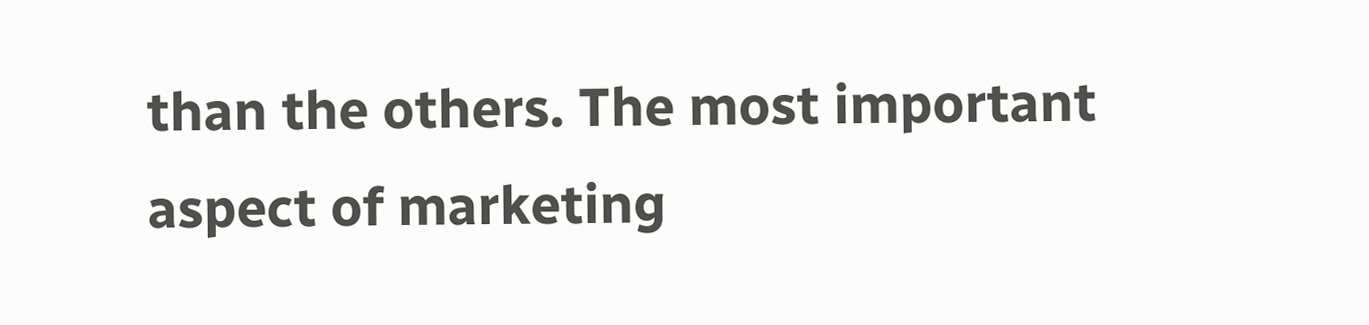than the others. The most important aspect of marketing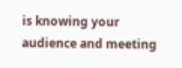is knowing your audience and meeting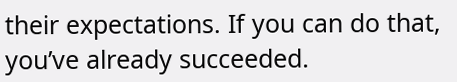their expectations. If you can do that, you’ve already succeeded.